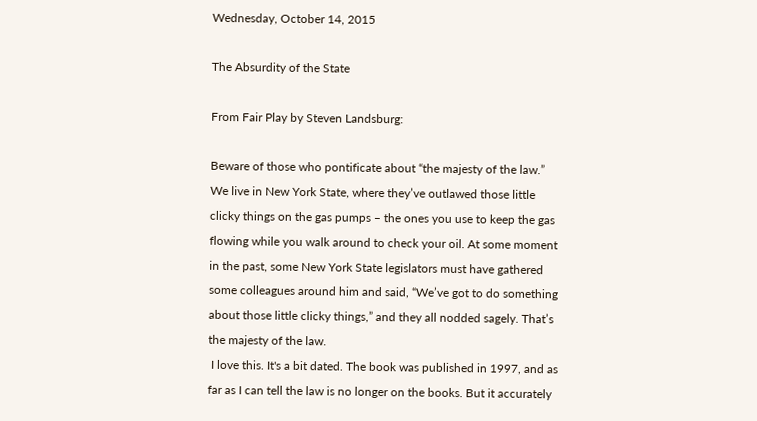Wednesday, October 14, 2015

The Absurdity of the State

From Fair Play by Steven Landsburg:

Beware of those who pontificate about “the majesty of the law.”
We live in New York State, where they’ve outlawed those little clicky things on the gas pumps – the ones you use to keep the gas flowing while you walk around to check your oil. At some moment in the past, some New York State legislators must have gathered some colleagues around him and said, “We’ve got to do something about those little clicky things,” and they all nodded sagely. That’s the majesty of the law.
 I love this. It's a bit dated. The book was published in 1997, and as far as I can tell the law is no longer on the books. But it accurately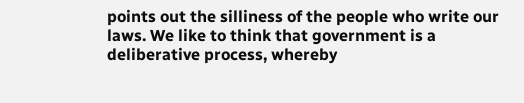points out the silliness of the people who write our laws. We like to think that government is a deliberative process, whereby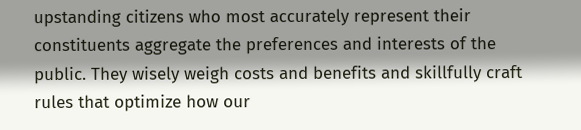upstanding citizens who most accurately represent their constituents aggregate the preferences and interests of the public. They wisely weigh costs and benefits and skillfully craft rules that optimize how our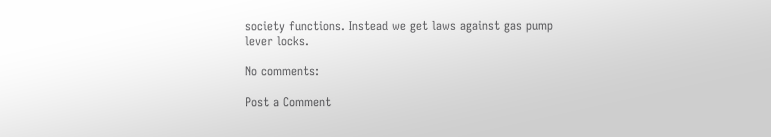society functions. Instead we get laws against gas pump lever locks.

No comments:

Post a Comment